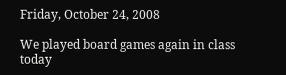Friday, October 24, 2008

We played board games again in class today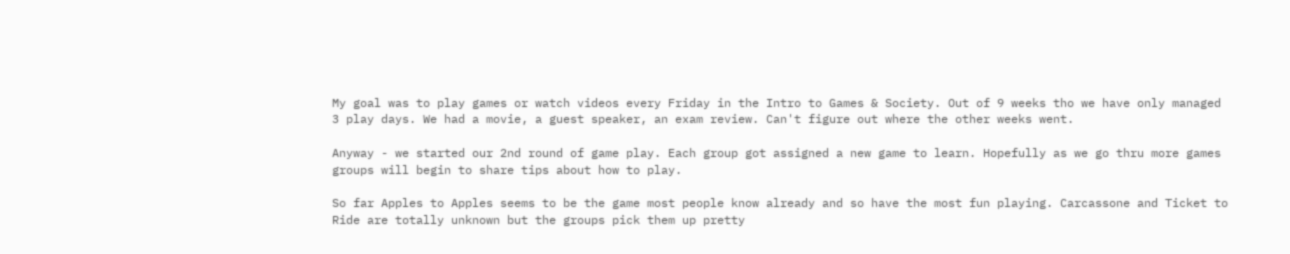My goal was to play games or watch videos every Friday in the Intro to Games & Society. Out of 9 weeks tho we have only managed 3 play days. We had a movie, a guest speaker, an exam review. Can't figure out where the other weeks went.

Anyway - we started our 2nd round of game play. Each group got assigned a new game to learn. Hopefully as we go thru more games groups will begin to share tips about how to play.

So far Apples to Apples seems to be the game most people know already and so have the most fun playing. Carcassone and Ticket to Ride are totally unknown but the groups pick them up pretty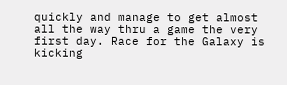quickly and manage to get almost all the way thru a game the very first day. Race for the Galaxy is kicking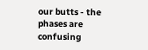our butts - the phases are confusing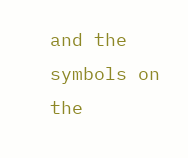and the symbols on the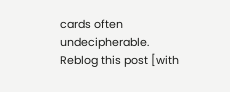cards often undecipherable.
Reblog this post [with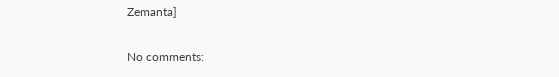Zemanta]

No comments: